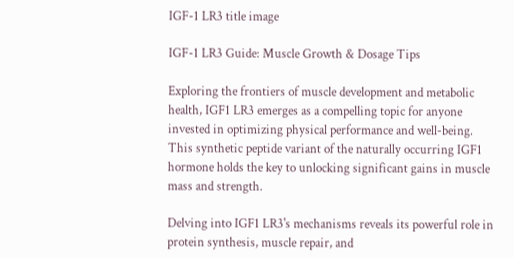IGF-1 LR3 title image

IGF-1 LR3 Guide: Muscle Growth & Dosage Tips

Exploring the frontiers of muscle development and metabolic health, IGF1 LR3 emerges as a compelling topic for anyone invested in optimizing physical performance and well-being. This synthetic peptide variant of the naturally occurring IGF1 hormone holds the key to unlocking significant gains in muscle mass and strength.

Delving into IGF1 LR3's mechanisms reveals its powerful role in protein synthesis, muscle repair, and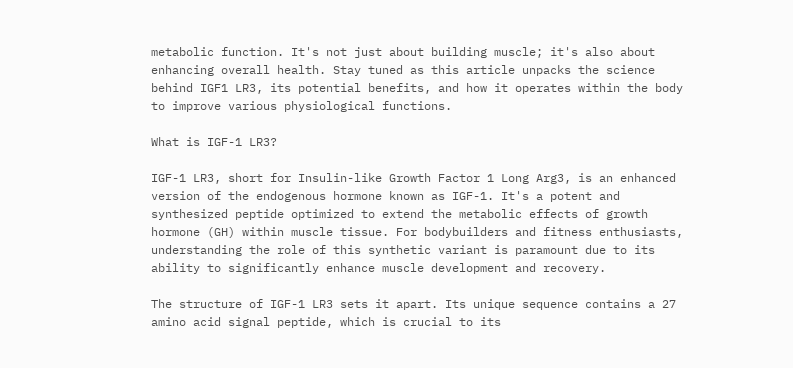metabolic function. It's not just about building muscle; it's also about enhancing overall health. Stay tuned as this article unpacks the science behind IGF1 LR3, its potential benefits, and how it operates within the body to improve various physiological functions.

What is IGF-1 LR3?

IGF-1 LR3, short for Insulin-like Growth Factor 1 Long Arg3, is an enhanced version of the endogenous hormone known as IGF-1. It's a potent and synthesized peptide optimized to extend the metabolic effects of growth hormone (GH) within muscle tissue. For bodybuilders and fitness enthusiasts, understanding the role of this synthetic variant is paramount due to its ability to significantly enhance muscle development and recovery.

The structure of IGF-1 LR3 sets it apart. Its unique sequence contains a 27 amino acid signal peptide, which is crucial to its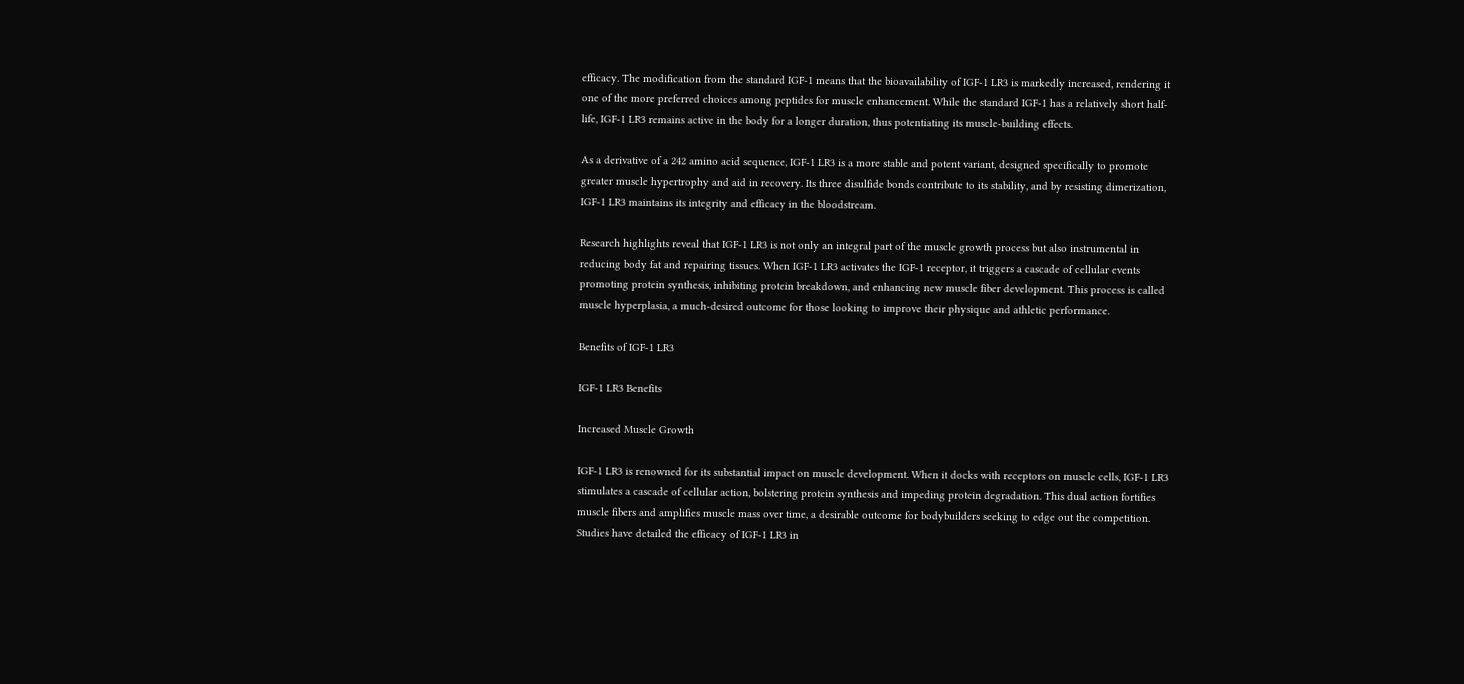efficacy. The modification from the standard IGF-1 means that the bioavailability of IGF-1 LR3 is markedly increased, rendering it one of the more preferred choices among peptides for muscle enhancement. While the standard IGF-1 has a relatively short half-life, IGF-1 LR3 remains active in the body for a longer duration, thus potentiating its muscle-building effects.

As a derivative of a 242 amino acid sequence, IGF-1 LR3 is a more stable and potent variant, designed specifically to promote greater muscle hypertrophy and aid in recovery. Its three disulfide bonds contribute to its stability, and by resisting dimerization, IGF-1 LR3 maintains its integrity and efficacy in the bloodstream.

Research highlights reveal that IGF-1 LR3 is not only an integral part of the muscle growth process but also instrumental in reducing body fat and repairing tissues. When IGF-1 LR3 activates the IGF-1 receptor, it triggers a cascade of cellular events promoting protein synthesis, inhibiting protein breakdown, and enhancing new muscle fiber development. This process is called muscle hyperplasia, a much-desired outcome for those looking to improve their physique and athletic performance.

Benefits of IGF-1 LR3

IGF-1 LR3 Benefits

Increased Muscle Growth

IGF-1 LR3 is renowned for its substantial impact on muscle development. When it docks with receptors on muscle cells, IGF-1 LR3 stimulates a cascade of cellular action, bolstering protein synthesis and impeding protein degradation. This dual action fortifies muscle fibers and amplifies muscle mass over time, a desirable outcome for bodybuilders seeking to edge out the competition. Studies have detailed the efficacy of IGF-1 LR3 in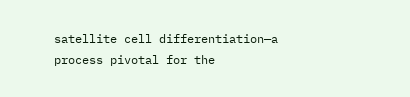satellite cell differentiation—a process pivotal for the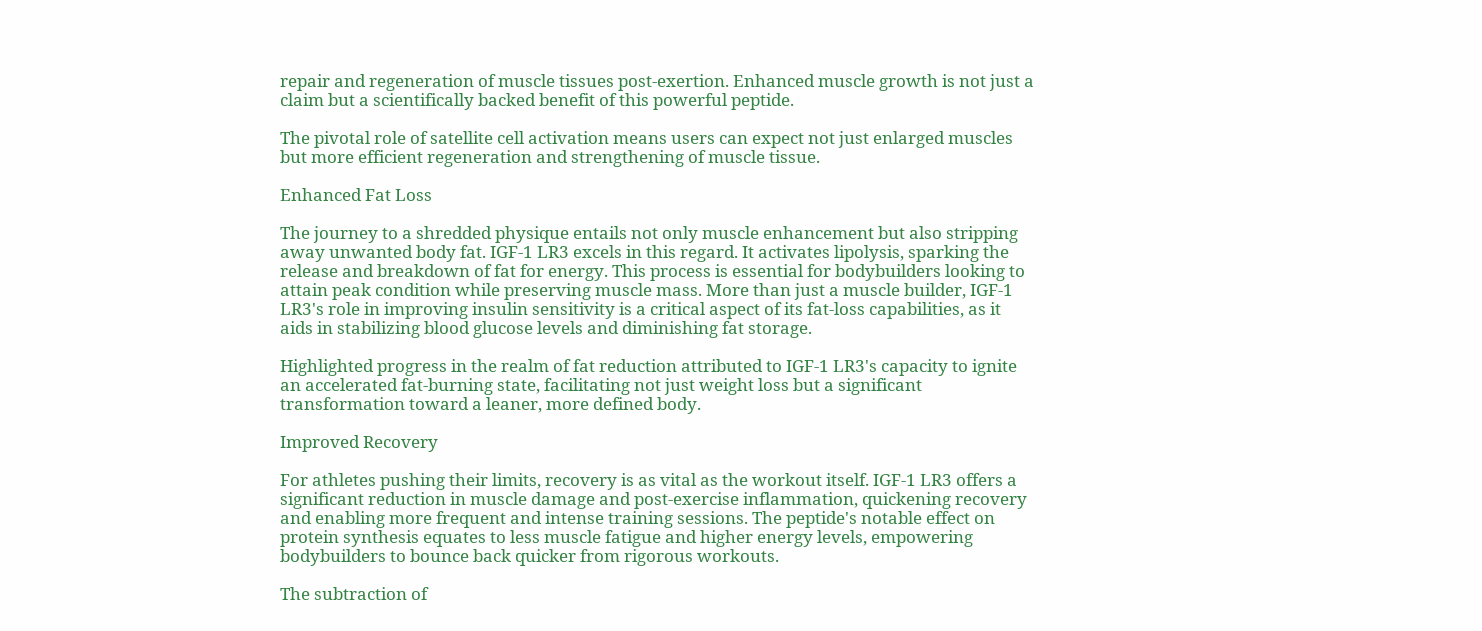repair and regeneration of muscle tissues post-exertion. Enhanced muscle growth is not just a claim but a scientifically backed benefit of this powerful peptide.

The pivotal role of satellite cell activation means users can expect not just enlarged muscles but more efficient regeneration and strengthening of muscle tissue.

Enhanced Fat Loss

The journey to a shredded physique entails not only muscle enhancement but also stripping away unwanted body fat. IGF-1 LR3 excels in this regard. It activates lipolysis, sparking the release and breakdown of fat for energy. This process is essential for bodybuilders looking to attain peak condition while preserving muscle mass. More than just a muscle builder, IGF-1 LR3's role in improving insulin sensitivity is a critical aspect of its fat-loss capabilities, as it aids in stabilizing blood glucose levels and diminishing fat storage.

Highlighted progress in the realm of fat reduction attributed to IGF-1 LR3's capacity to ignite an accelerated fat-burning state, facilitating not just weight loss but a significant transformation toward a leaner, more defined body.

Improved Recovery

For athletes pushing their limits, recovery is as vital as the workout itself. IGF-1 LR3 offers a significant reduction in muscle damage and post-exercise inflammation, quickening recovery and enabling more frequent and intense training sessions. The peptide's notable effect on protein synthesis equates to less muscle fatigue and higher energy levels, empowering bodybuilders to bounce back quicker from rigorous workouts.

The subtraction of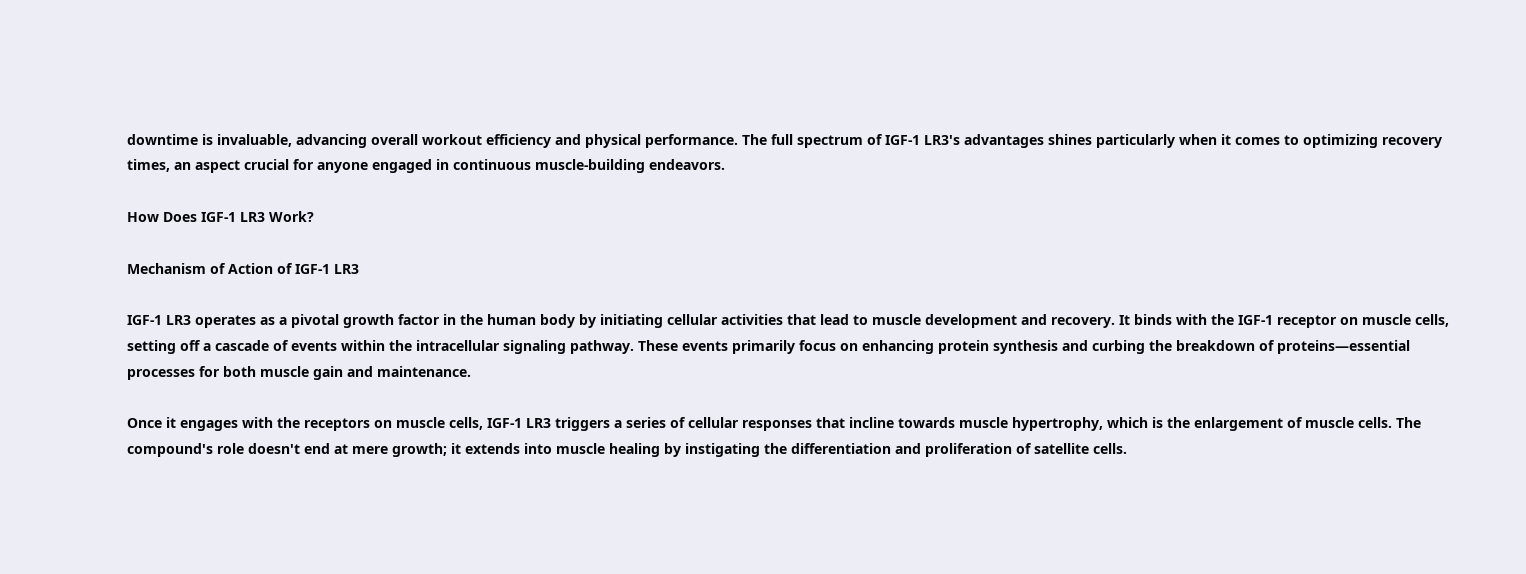downtime is invaluable, advancing overall workout efficiency and physical performance. The full spectrum of IGF-1 LR3's advantages shines particularly when it comes to optimizing recovery times, an aspect crucial for anyone engaged in continuous muscle-building endeavors.

How Does IGF-1 LR3 Work?

Mechanism of Action of IGF-1 LR3

IGF-1 LR3 operates as a pivotal growth factor in the human body by initiating cellular activities that lead to muscle development and recovery. It binds with the IGF-1 receptor on muscle cells, setting off a cascade of events within the intracellular signaling pathway. These events primarily focus on enhancing protein synthesis and curbing the breakdown of proteins—essential processes for both muscle gain and maintenance.

Once it engages with the receptors on muscle cells, IGF-1 LR3 triggers a series of cellular responses that incline towards muscle hypertrophy, which is the enlargement of muscle cells. The compound's role doesn't end at mere growth; it extends into muscle healing by instigating the differentiation and proliferation of satellite cells.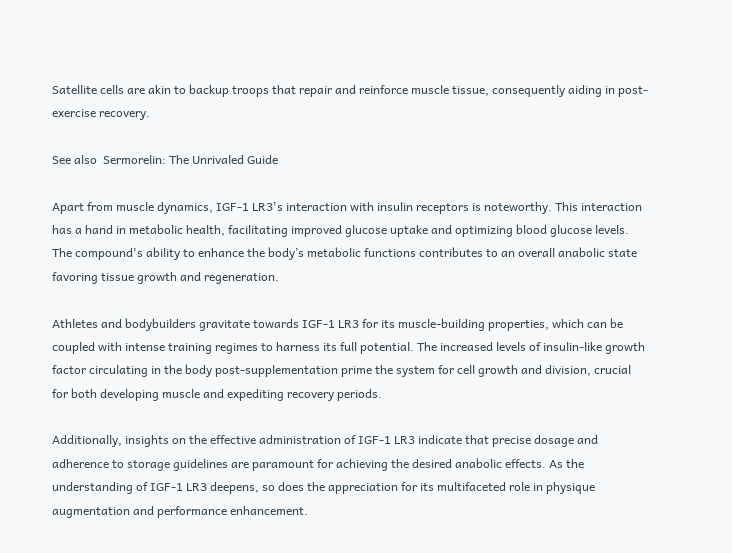Satellite cells are akin to backup troops that repair and reinforce muscle tissue, consequently aiding in post-exercise recovery.

See also  Sermorelin: The Unrivaled Guide

Apart from muscle dynamics, IGF-1 LR3's interaction with insulin receptors is noteworthy. This interaction has a hand in metabolic health, facilitating improved glucose uptake and optimizing blood glucose levels. The compound's ability to enhance the body’s metabolic functions contributes to an overall anabolic state favoring tissue growth and regeneration.

Athletes and bodybuilders gravitate towards IGF-1 LR3 for its muscle-building properties, which can be coupled with intense training regimes to harness its full potential. The increased levels of insulin-like growth factor circulating in the body post-supplementation prime the system for cell growth and division, crucial for both developing muscle and expediting recovery periods.

Additionally, insights on the effective administration of IGF-1 LR3 indicate that precise dosage and adherence to storage guidelines are paramount for achieving the desired anabolic effects. As the understanding of IGF-1 LR3 deepens, so does the appreciation for its multifaceted role in physique augmentation and performance enhancement.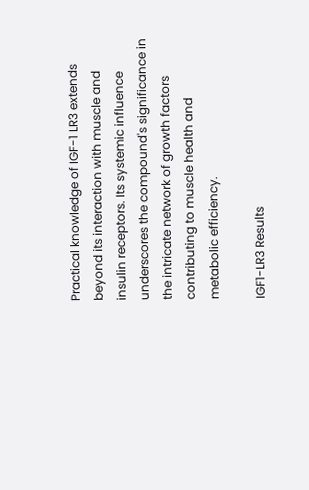Practical knowledge of IGF-1 LR3 extends beyond its interaction with muscle and insulin receptors. Its systemic influence underscores the compound's significance in the intricate network of growth factors contributing to muscle health and metabolic efficiency.

IGF1-LR3 Results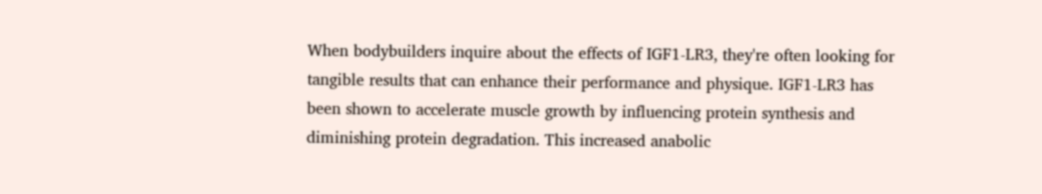When bodybuilders inquire about the effects of IGF1-LR3, they're often looking for tangible results that can enhance their performance and physique. IGF1-LR3 has been shown to accelerate muscle growth by influencing protein synthesis and diminishing protein degradation. This increased anabolic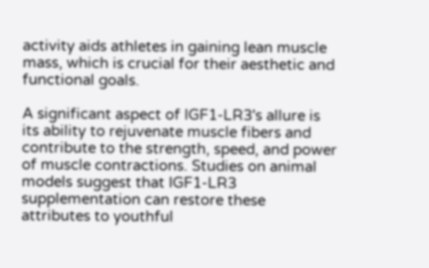activity aids athletes in gaining lean muscle mass, which is crucial for their aesthetic and functional goals.

A significant aspect of IGF1-LR3's allure is its ability to rejuvenate muscle fibers and contribute to the strength, speed, and power of muscle contractions. Studies on animal models suggest that IGF1-LR3 supplementation can restore these attributes to youthful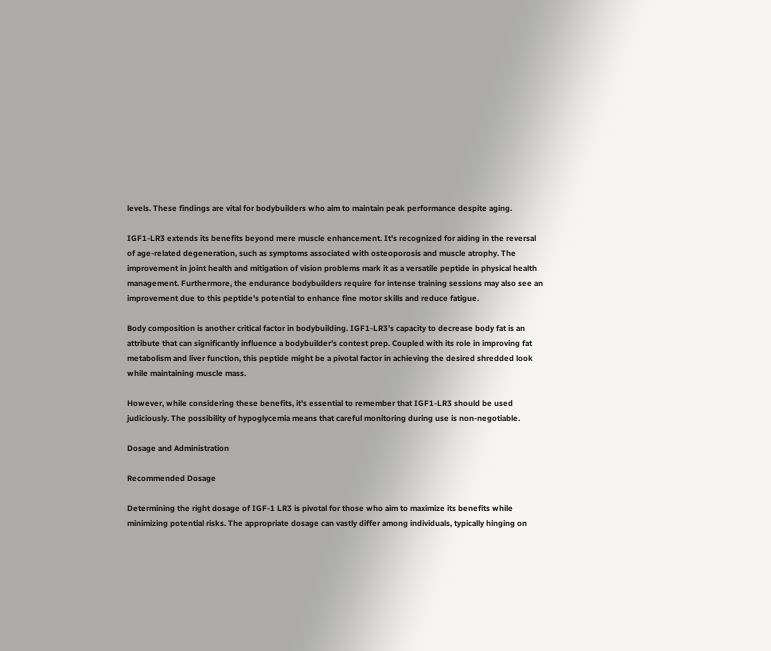levels. These findings are vital for bodybuilders who aim to maintain peak performance despite aging.

IGF1-LR3 extends its benefits beyond mere muscle enhancement. It's recognized for aiding in the reversal of age-related degeneration, such as symptoms associated with osteoporosis and muscle atrophy. The improvement in joint health and mitigation of vision problems mark it as a versatile peptide in physical health management. Furthermore, the endurance bodybuilders require for intense training sessions may also see an improvement due to this peptide's potential to enhance fine motor skills and reduce fatigue.

Body composition is another critical factor in bodybuilding. IGF1-LR3's capacity to decrease body fat is an attribute that can significantly influence a bodybuilder's contest prep. Coupled with its role in improving fat metabolism and liver function, this peptide might be a pivotal factor in achieving the desired shredded look while maintaining muscle mass.

However, while considering these benefits, it's essential to remember that IGF1-LR3 should be used judiciously. The possibility of hypoglycemia means that careful monitoring during use is non-negotiable.

Dosage and Administration

Recommended Dosage

Determining the right dosage of IGF-1 LR3 is pivotal for those who aim to maximize its benefits while minimizing potential risks. The appropriate dosage can vastly differ among individuals, typically hinging on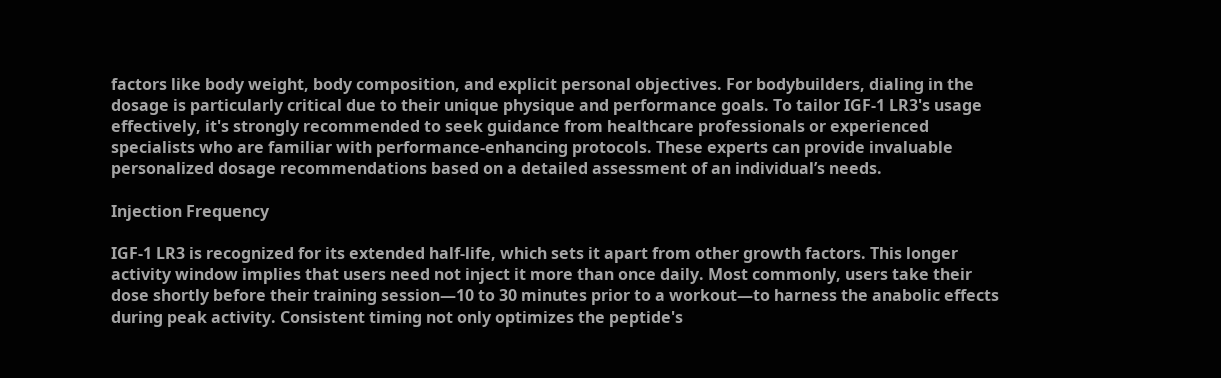factors like body weight, body composition, and explicit personal objectives. For bodybuilders, dialing in the dosage is particularly critical due to their unique physique and performance goals. To tailor IGF-1 LR3's usage effectively, it's strongly recommended to seek guidance from healthcare professionals or experienced specialists who are familiar with performance-enhancing protocols. These experts can provide invaluable personalized dosage recommendations based on a detailed assessment of an individual’s needs.

Injection Frequency

IGF-1 LR3 is recognized for its extended half-life, which sets it apart from other growth factors. This longer activity window implies that users need not inject it more than once daily. Most commonly, users take their dose shortly before their training session—10 to 30 minutes prior to a workout—to harness the anabolic effects during peak activity. Consistent timing not only optimizes the peptide's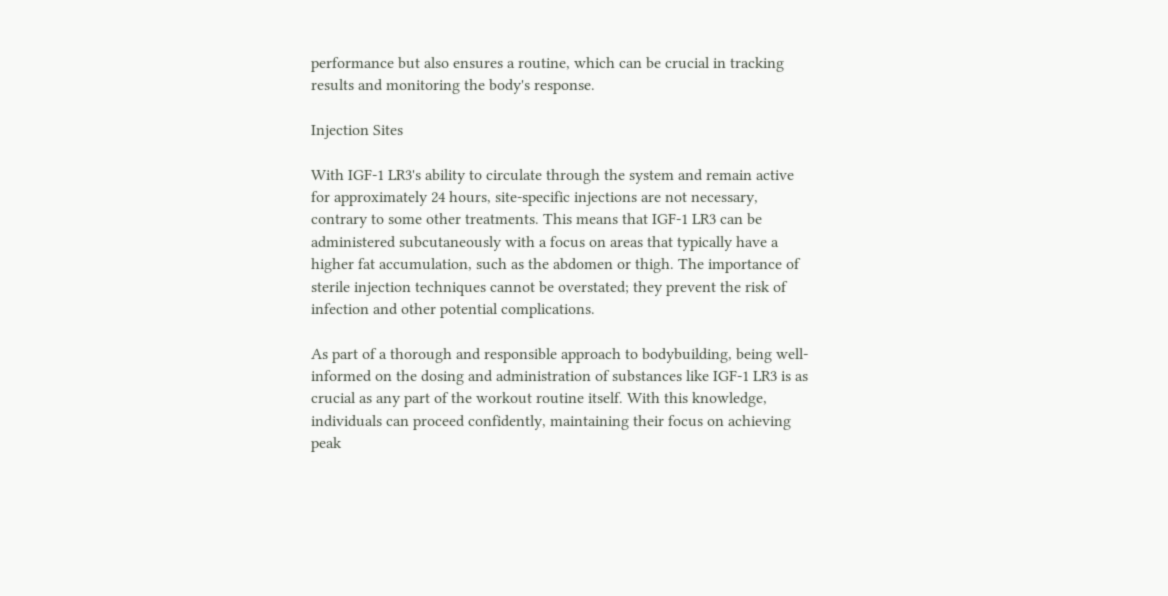performance but also ensures a routine, which can be crucial in tracking results and monitoring the body's response.

Injection Sites

With IGF-1 LR3's ability to circulate through the system and remain active for approximately 24 hours, site-specific injections are not necessary, contrary to some other treatments. This means that IGF-1 LR3 can be administered subcutaneously with a focus on areas that typically have a higher fat accumulation, such as the abdomen or thigh. The importance of sterile injection techniques cannot be overstated; they prevent the risk of infection and other potential complications.

As part of a thorough and responsible approach to bodybuilding, being well-informed on the dosing and administration of substances like IGF-1 LR3 is as crucial as any part of the workout routine itself. With this knowledge, individuals can proceed confidently, maintaining their focus on achieving peak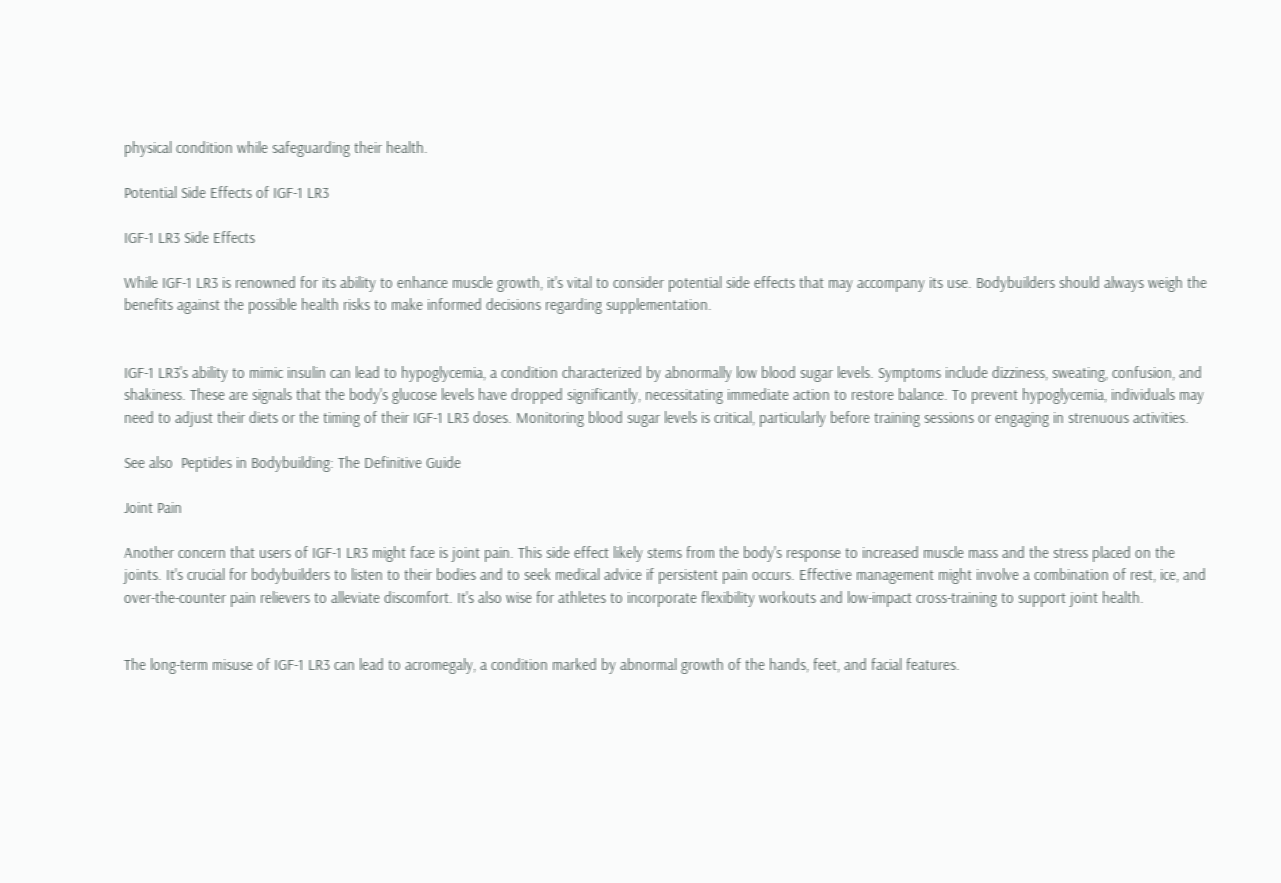physical condition while safeguarding their health.

Potential Side Effects of IGF-1 LR3

IGF-1 LR3 Side Effects

While IGF-1 LR3 is renowned for its ability to enhance muscle growth, it's vital to consider potential side effects that may accompany its use. Bodybuilders should always weigh the benefits against the possible health risks to make informed decisions regarding supplementation.


IGF-1 LR3's ability to mimic insulin can lead to hypoglycemia, a condition characterized by abnormally low blood sugar levels. Symptoms include dizziness, sweating, confusion, and shakiness. These are signals that the body's glucose levels have dropped significantly, necessitating immediate action to restore balance. To prevent hypoglycemia, individuals may need to adjust their diets or the timing of their IGF-1 LR3 doses. Monitoring blood sugar levels is critical, particularly before training sessions or engaging in strenuous activities.

See also  Peptides in Bodybuilding: The Definitive Guide

Joint Pain

Another concern that users of IGF-1 LR3 might face is joint pain. This side effect likely stems from the body's response to increased muscle mass and the stress placed on the joints. It's crucial for bodybuilders to listen to their bodies and to seek medical advice if persistent pain occurs. Effective management might involve a combination of rest, ice, and over-the-counter pain relievers to alleviate discomfort. It's also wise for athletes to incorporate flexibility workouts and low-impact cross-training to support joint health.


The long-term misuse of IGF-1 LR3 can lead to acromegaly, a condition marked by abnormal growth of the hands, feet, and facial features.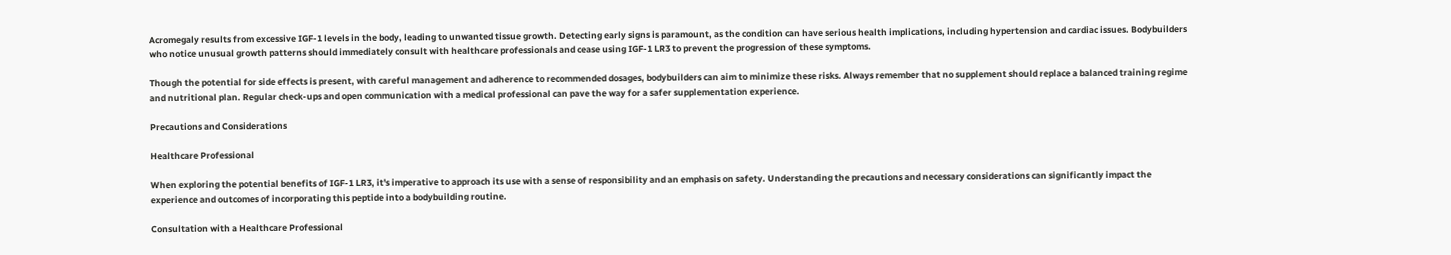Acromegaly results from excessive IGF-1 levels in the body, leading to unwanted tissue growth. Detecting early signs is paramount, as the condition can have serious health implications, including hypertension and cardiac issues. Bodybuilders who notice unusual growth patterns should immediately consult with healthcare professionals and cease using IGF-1 LR3 to prevent the progression of these symptoms.

Though the potential for side effects is present, with careful management and adherence to recommended dosages, bodybuilders can aim to minimize these risks. Always remember that no supplement should replace a balanced training regime and nutritional plan. Regular check-ups and open communication with a medical professional can pave the way for a safer supplementation experience.

Precautions and Considerations

Healthcare Professional

When exploring the potential benefits of IGF-1 LR3, it's imperative to approach its use with a sense of responsibility and an emphasis on safety. Understanding the precautions and necessary considerations can significantly impact the experience and outcomes of incorporating this peptide into a bodybuilding routine.

Consultation with a Healthcare Professional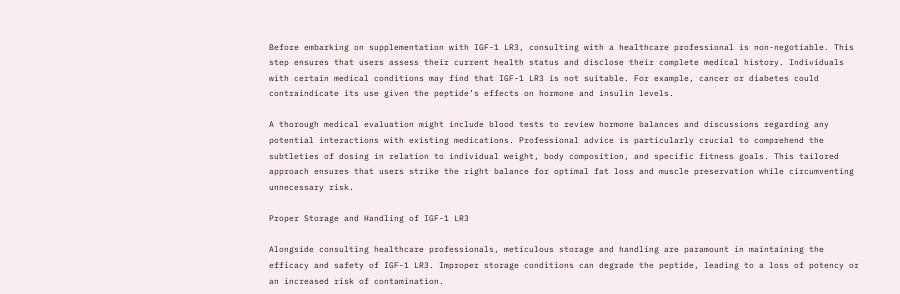Before embarking on supplementation with IGF-1 LR3, consulting with a healthcare professional is non-negotiable. This step ensures that users assess their current health status and disclose their complete medical history. Individuals with certain medical conditions may find that IGF-1 LR3 is not suitable. For example, cancer or diabetes could contraindicate its use given the peptide’s effects on hormone and insulin levels.

A thorough medical evaluation might include blood tests to review hormone balances and discussions regarding any potential interactions with existing medications. Professional advice is particularly crucial to comprehend the subtleties of dosing in relation to individual weight, body composition, and specific fitness goals. This tailored approach ensures that users strike the right balance for optimal fat loss and muscle preservation while circumventing unnecessary risk.

Proper Storage and Handling of IGF-1 LR3

Alongside consulting healthcare professionals, meticulous storage and handling are paramount in maintaining the efficacy and safety of IGF-1 LR3. Improper storage conditions can degrade the peptide, leading to a loss of potency or an increased risk of contamination.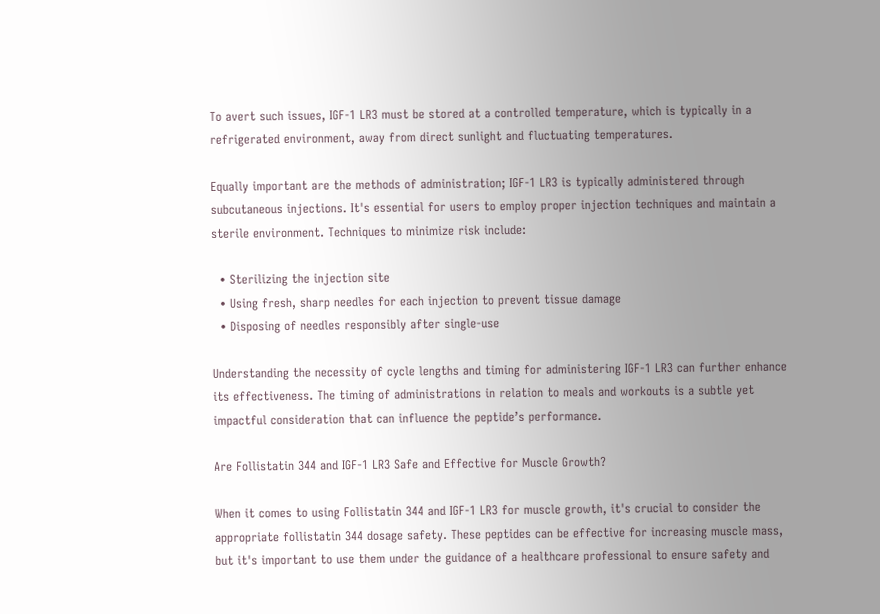To avert such issues, IGF-1 LR3 must be stored at a controlled temperature, which is typically in a refrigerated environment, away from direct sunlight and fluctuating temperatures.

Equally important are the methods of administration; IGF-1 LR3 is typically administered through subcutaneous injections. It's essential for users to employ proper injection techniques and maintain a sterile environment. Techniques to minimize risk include:

  • Sterilizing the injection site
  • Using fresh, sharp needles for each injection to prevent tissue damage
  • Disposing of needles responsibly after single-use

Understanding the necessity of cycle lengths and timing for administering IGF-1 LR3 can further enhance its effectiveness. The timing of administrations in relation to meals and workouts is a subtle yet impactful consideration that can influence the peptide’s performance.

Are Follistatin 344 and IGF-1 LR3 Safe and Effective for Muscle Growth?

When it comes to using Follistatin 344 and IGF-1 LR3 for muscle growth, it's crucial to consider the appropriate follistatin 344 dosage safety. These peptides can be effective for increasing muscle mass, but it's important to use them under the guidance of a healthcare professional to ensure safety and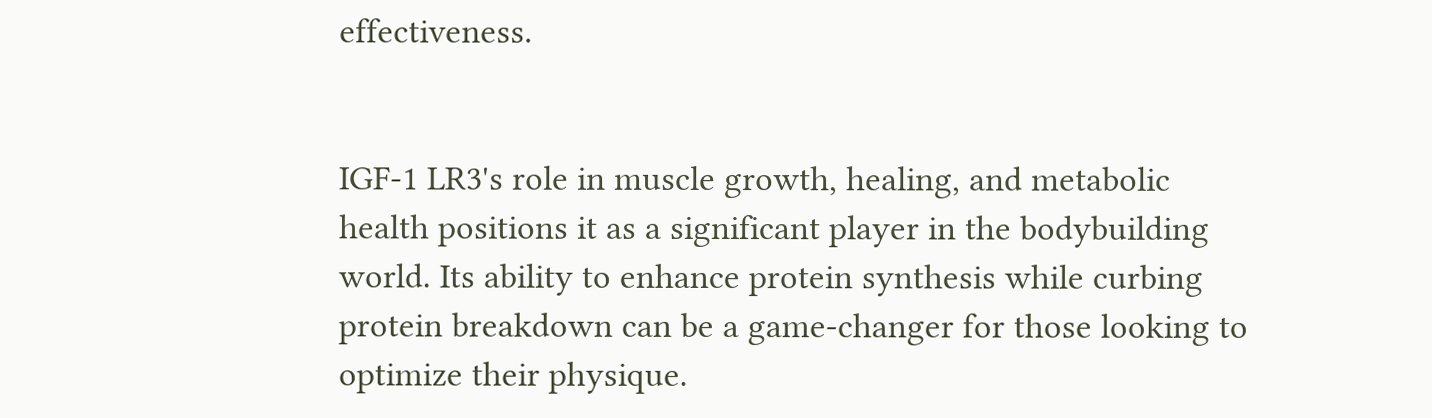effectiveness.


IGF-1 LR3's role in muscle growth, healing, and metabolic health positions it as a significant player in the bodybuilding world. Its ability to enhance protein synthesis while curbing protein breakdown can be a game-changer for those looking to optimize their physique.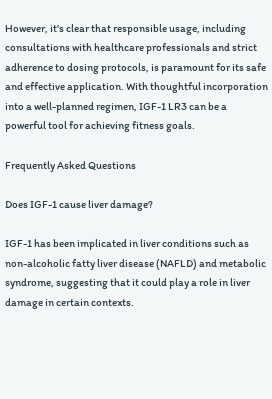However, it's clear that responsible usage, including consultations with healthcare professionals and strict adherence to dosing protocols, is paramount for its safe and effective application. With thoughtful incorporation into a well-planned regimen, IGF-1 LR3 can be a powerful tool for achieving fitness goals.

Frequently Asked Questions

Does IGF-1 cause liver damage?

IGF-1 has been implicated in liver conditions such as non-alcoholic fatty liver disease (NAFLD) and metabolic syndrome, suggesting that it could play a role in liver damage in certain contexts.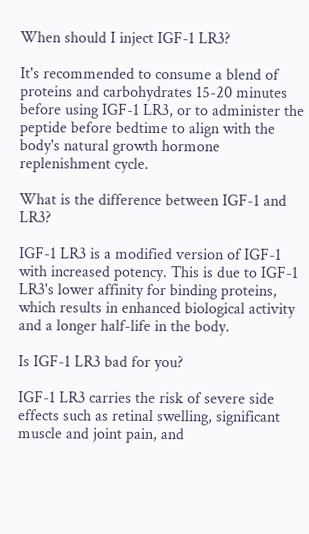When should I inject IGF-1 LR3?

It's recommended to consume a blend of proteins and carbohydrates 15-20 minutes before using IGF-1 LR3, or to administer the peptide before bedtime to align with the body's natural growth hormone replenishment cycle.

What is the difference between IGF-1 and LR3?

IGF-1 LR3 is a modified version of IGF-1 with increased potency. This is due to IGF-1 LR3's lower affinity for binding proteins, which results in enhanced biological activity and a longer half-life in the body.

Is IGF-1 LR3 bad for you?

IGF-1 LR3 carries the risk of severe side effects such as retinal swelling, significant muscle and joint pain, and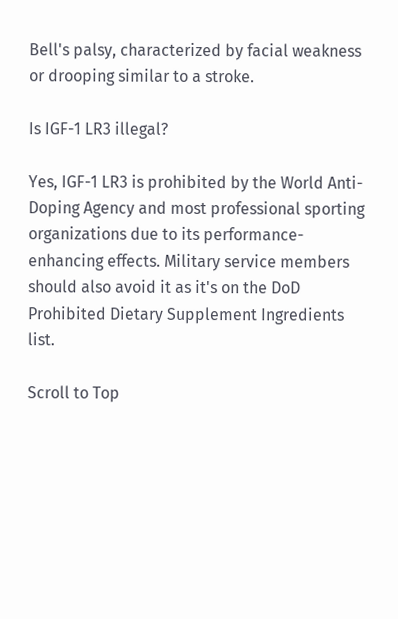Bell's palsy, characterized by facial weakness or drooping similar to a stroke.

Is IGF-1 LR3 illegal?

Yes, IGF-1 LR3 is prohibited by the World Anti-Doping Agency and most professional sporting organizations due to its performance-enhancing effects. Military service members should also avoid it as it's on the DoD Prohibited Dietary Supplement Ingredients list.

Scroll to Top